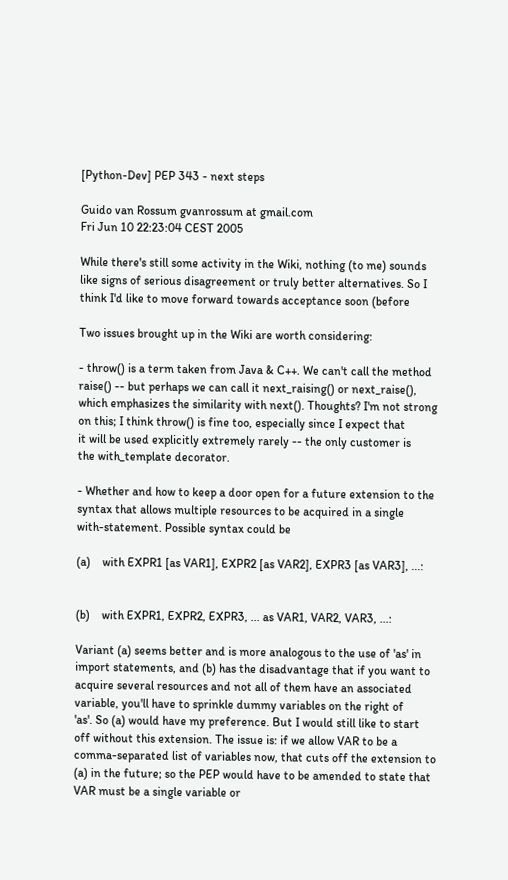[Python-Dev] PEP 343 - next steps

Guido van Rossum gvanrossum at gmail.com
Fri Jun 10 22:23:04 CEST 2005

While there's still some activity in the Wiki, nothing (to me) sounds
like signs of serious disagreement or truly better alternatives. So I
think I'd like to move forward towards acceptance soon (before

Two issues brought up in the Wiki are worth considering:

- throw() is a term taken from Java & C++. We can't call the method
raise() -- but perhaps we can call it next_raising() or next_raise(),
which emphasizes the similarity with next(). Thoughts? I'm not strong
on this; I think throw() is fine too, especially since I expect that
it will be used explicitly extremely rarely -- the only customer is
the with_template decorator.

- Whether and how to keep a door open for a future extension to the
syntax that allows multiple resources to be acquired in a single
with-statement. Possible syntax could be

(a)    with EXPR1 [as VAR1], EXPR2 [as VAR2], EXPR3 [as VAR3], ...:


(b)    with EXPR1, EXPR2, EXPR3, ... as VAR1, VAR2, VAR3, ...:

Variant (a) seems better and is more analogous to the use of 'as' in
import statements, and (b) has the disadvantage that if you want to
acquire several resources and not all of them have an associated
variable, you'll have to sprinkle dummy variables on the right of
'as'. So (a) would have my preference. But I would still like to start
off without this extension. The issue is: if we allow VAR to be a
comma-separated list of variables now, that cuts off the extension to
(a) in the future; so the PEP would have to be amended to state that
VAR must be a single variable or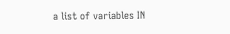a list of variables IN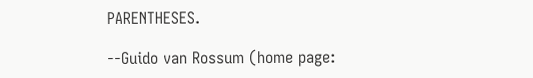PARENTHESES.

--Guido van Rossum (home page: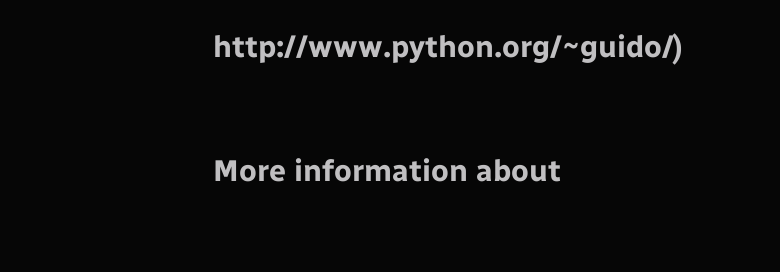http://www.python.org/~guido/)

More information about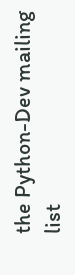the Python-Dev mailing list